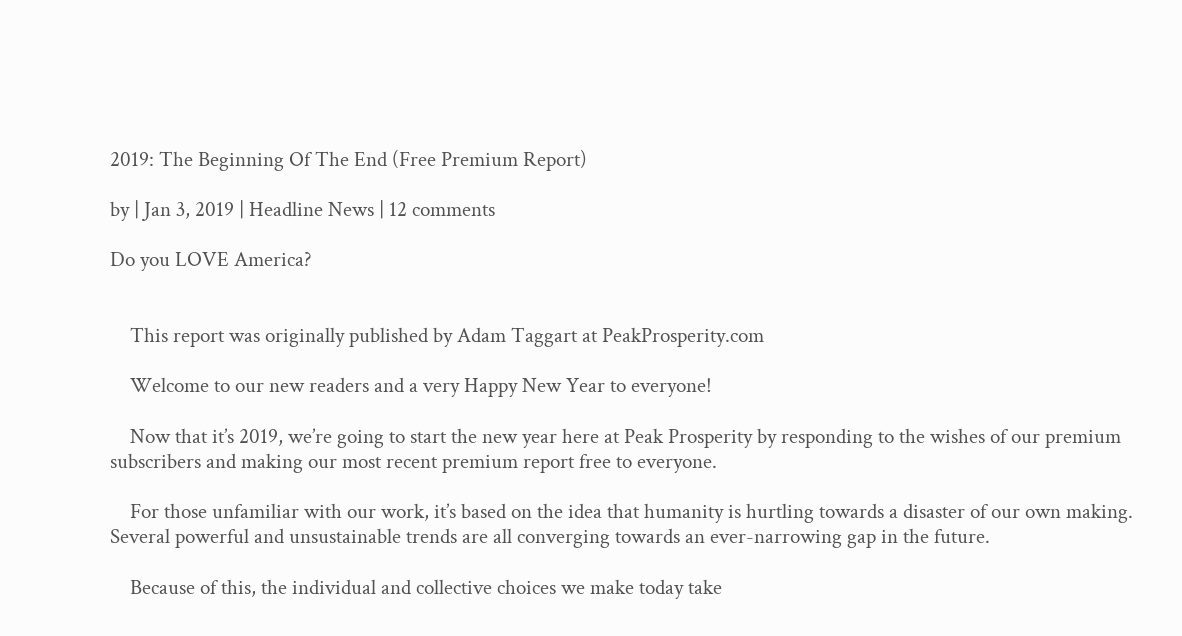2019: The Beginning Of The End (Free Premium Report)

by | Jan 3, 2019 | Headline News | 12 comments

Do you LOVE America?


    This report was originally published by Adam Taggart at PeakProsperity.com

    Welcome to our new readers and a very Happy New Year to everyone!

    Now that it’s 2019, we’re going to start the new year here at Peak Prosperity by responding to the wishes of our premium subscribers and making our most recent premium report free to everyone.

    For those unfamiliar with our work, it’s based on the idea that humanity is hurtling towards a disaster of our own making. Several powerful and unsustainable trends are all converging towards an ever-narrowing gap in the future.

    Because of this, the individual and collective choices we make today take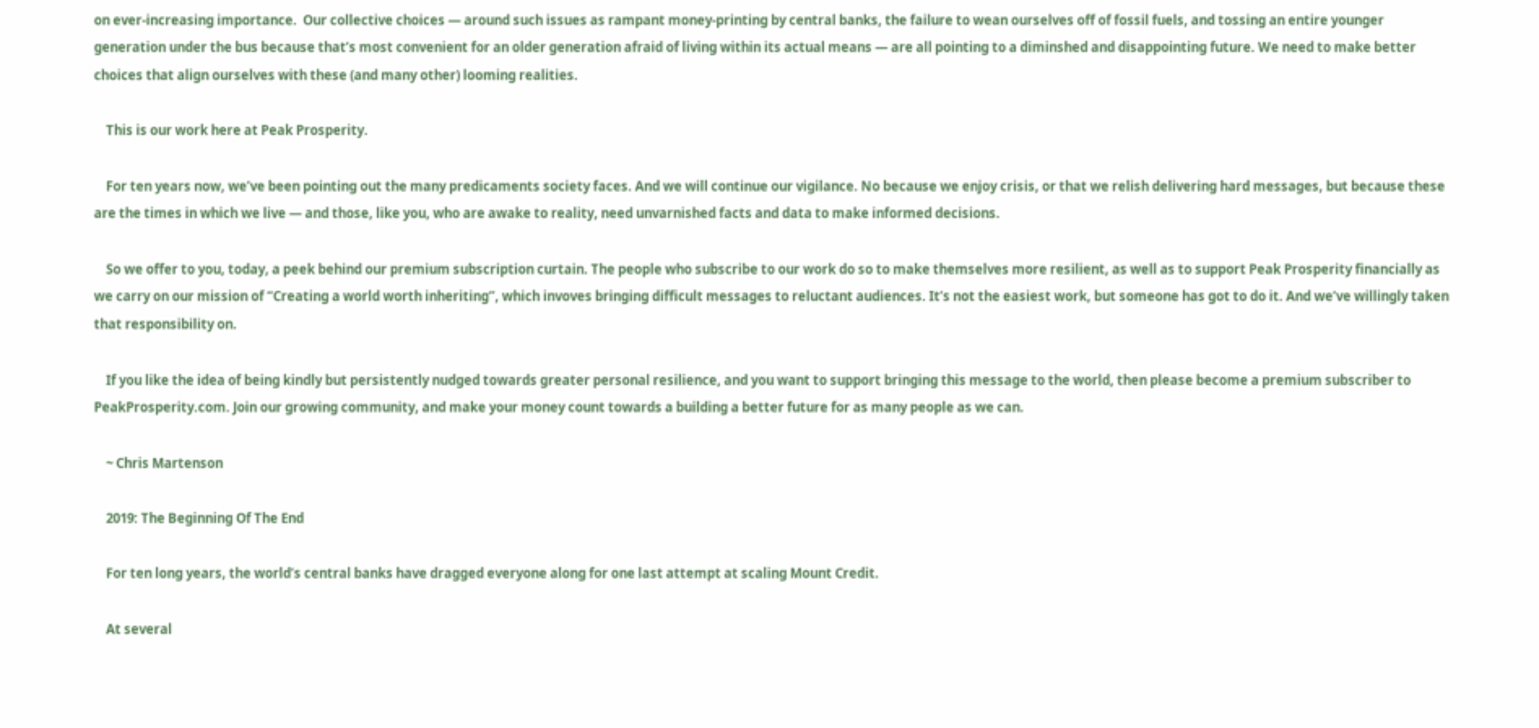on ever-increasing importance.  Our collective choices — around such issues as rampant money-printing by central banks, the failure to wean ourselves off of fossil fuels, and tossing an entire younger generation under the bus because that’s most convenient for an older generation afraid of living within its actual means — are all pointing to a diminshed and disappointing future. We need to make better choices that align ourselves with these (and many other) looming realities.

    This is our work here at Peak Prosperity.

    For ten years now, we’ve been pointing out the many predicaments society faces. And we will continue our vigilance. No because we enjoy crisis, or that we relish delivering hard messages, but because these are the times in which we live — and those, like you, who are awake to reality, need unvarnished facts and data to make informed decisions.

    So we offer to you, today, a peek behind our premium subscription curtain. The people who subscribe to our work do so to make themselves more resilient, as well as to support Peak Prosperity financially as we carry on our mission of “Creating a world worth inheriting”, which invoves bringing difficult messages to reluctant audiences. It’s not the easiest work, but someone has got to do it. And we’ve willingly taken that responsibility on.

    If you like the idea of being kindly but persistently nudged towards greater personal resilience, and you want to support bringing this message to the world, then please become a premium subscriber to PeakProsperity.com. Join our growing community, and make your money count towards a building a better future for as many people as we can.

    ~ Chris Martenson

    2019: The Beginning Of The End

    For ten long years, the world’s central banks have dragged everyone along for one last attempt at scaling Mount Credit.

    At several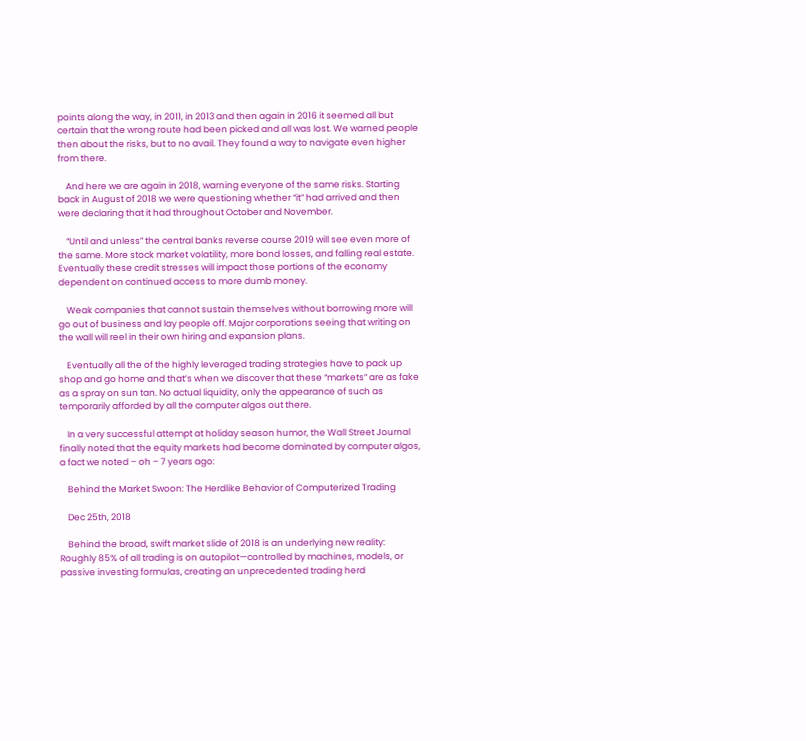points along the way, in 2011, in 2013 and then again in 2016 it seemed all but certain that the wrong route had been picked and all was lost. We warned people then about the risks, but to no avail. They found a way to navigate even higher from there.

    And here we are again in 2018, warning everyone of the same risks. Starting back in August of 2018 we were questioning whether “it” had arrived and then were declaring that it had throughout October and November.

    “Until and unless” the central banks reverse course 2019 will see even more of the same. More stock market volatility, more bond losses, and falling real estate. Eventually these credit stresses will impact those portions of the economy dependent on continued access to more dumb money.

    Weak companies that cannot sustain themselves without borrowing more will go out of business and lay people off. Major corporations seeing that writing on the wall will reel in their own hiring and expansion plans.

    Eventually all the of the highly leveraged trading strategies have to pack up shop and go home and that’s when we discover that these “markets” are as fake as a spray on sun tan. No actual liquidity, only the appearance of such as temporarily afforded by all the computer algos out there.

    In a very successful attempt at holiday season humor, the Wall Street Journal finally noted that the equity markets had become dominated by computer algos, a fact we noted – oh – 7 years ago:

    Behind the Market Swoon: The Herdlike Behavior of Computerized Trading

    Dec 25th, 2018

    Behind the broad, swift market slide of 2018 is an underlying new reality: Roughly 85% of all trading is on autopilot—controlled by machines, models, or passive investing formulas, creating an unprecedented trading herd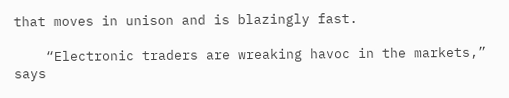that moves in unison and is blazingly fast.

    “Electronic traders are wreaking havoc in the markets,” says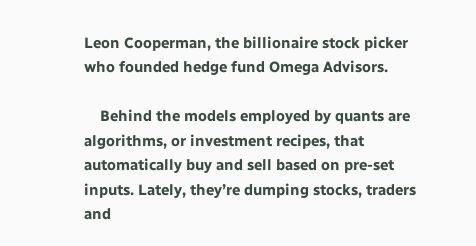Leon Cooperman, the billionaire stock picker who founded hedge fund Omega Advisors.

    Behind the models employed by quants are algorithms, or investment recipes, that automatically buy and sell based on pre-set inputs. Lately, they’re dumping stocks, traders and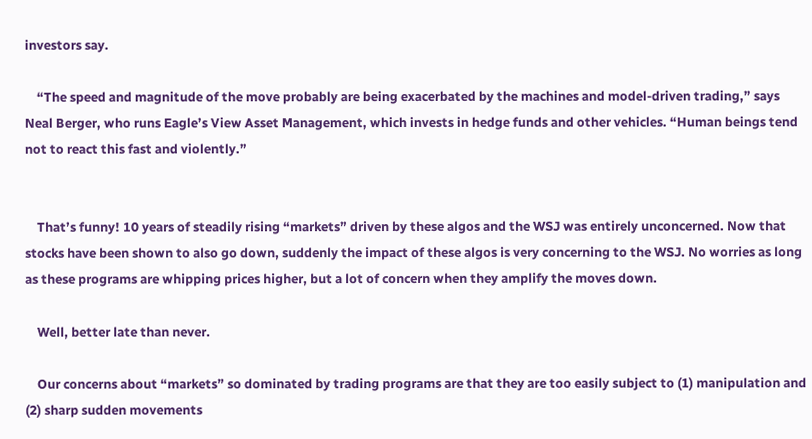investors say.

    “The speed and magnitude of the move probably are being exacerbated by the machines and model-driven trading,” says Neal Berger, who runs Eagle’s View Asset Management, which invests in hedge funds and other vehicles. “Human beings tend not to react this fast and violently.”


    That’s funny! 10 years of steadily rising “markets” driven by these algos and the WSJ was entirely unconcerned. Now that stocks have been shown to also go down, suddenly the impact of these algos is very concerning to the WSJ. No worries as long as these programs are whipping prices higher, but a lot of concern when they amplify the moves down.

    Well, better late than never.

    Our concerns about “markets” so dominated by trading programs are that they are too easily subject to (1) manipulation and (2) sharp sudden movements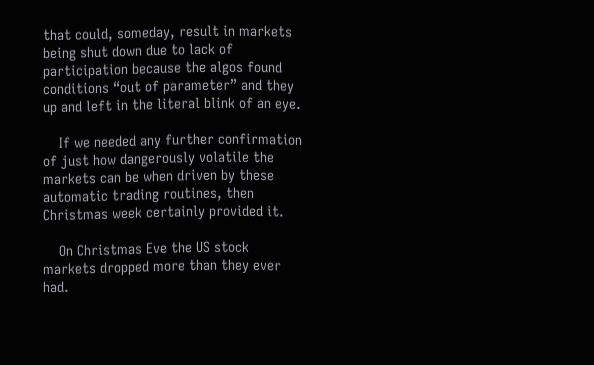that could, someday, result in markets being shut down due to lack of participation because the algos found conditions “out of parameter” and they up and left in the literal blink of an eye.

    If we needed any further confirmation of just how dangerously volatile the markets can be when driven by these automatic trading routines, then Christmas week certainly provided it.

    On Christmas Eve the US stock markets dropped more than they ever had.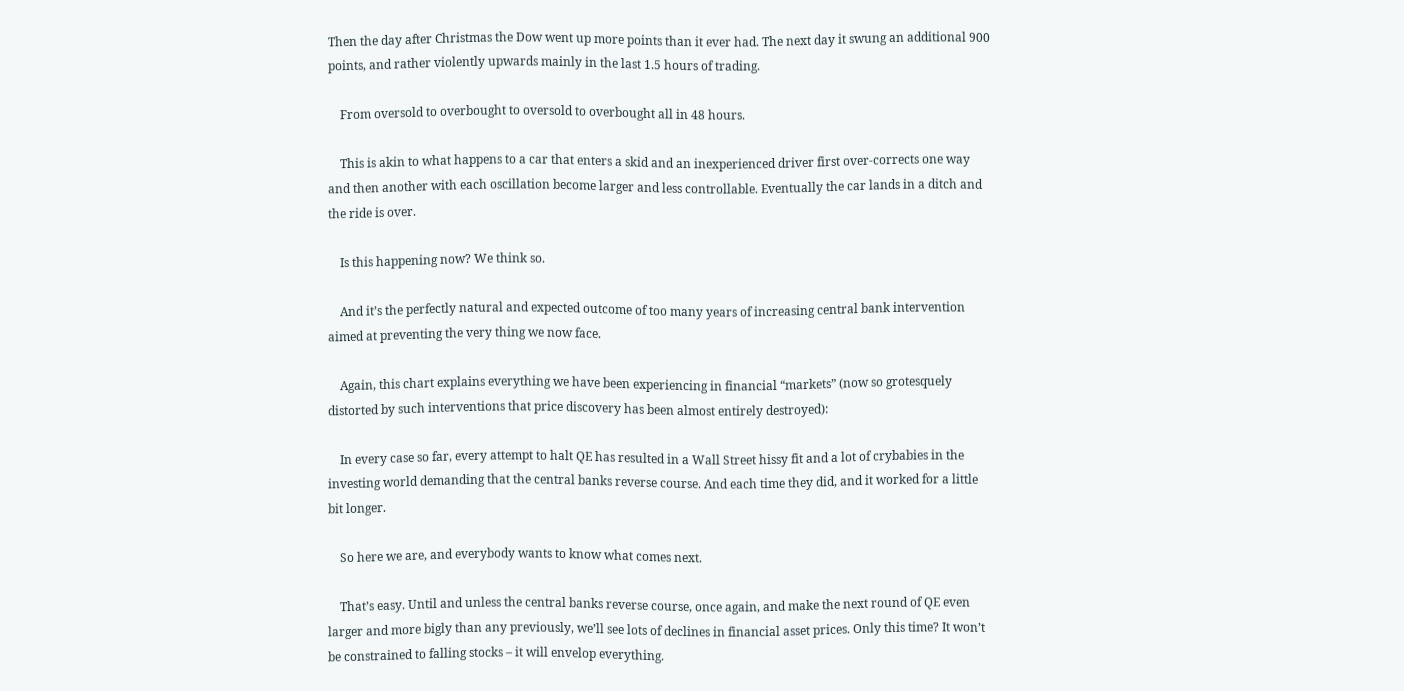Then the day after Christmas the Dow went up more points than it ever had. The next day it swung an additional 900 points, and rather violently upwards mainly in the last 1.5 hours of trading.

    From oversold to overbought to oversold to overbought all in 48 hours.

    This is akin to what happens to a car that enters a skid and an inexperienced driver first over-corrects one way and then another with each oscillation become larger and less controllable. Eventually the car lands in a ditch and the ride is over.

    Is this happening now? We think so.

    And it’s the perfectly natural and expected outcome of too many years of increasing central bank intervention aimed at preventing the very thing we now face.

    Again, this chart explains everything we have been experiencing in financial “markets” (now so grotesquely distorted by such interventions that price discovery has been almost entirely destroyed):

    In every case so far, every attempt to halt QE has resulted in a Wall Street hissy fit and a lot of crybabies in the investing world demanding that the central banks reverse course. And each time they did, and it worked for a little bit longer.

    So here we are, and everybody wants to know what comes next.

    That’s easy. Until and unless the central banks reverse course, once again, and make the next round of QE even larger and more bigly than any previously, we’ll see lots of declines in financial asset prices. Only this time? It won’t be constrained to falling stocks – it will envelop everything.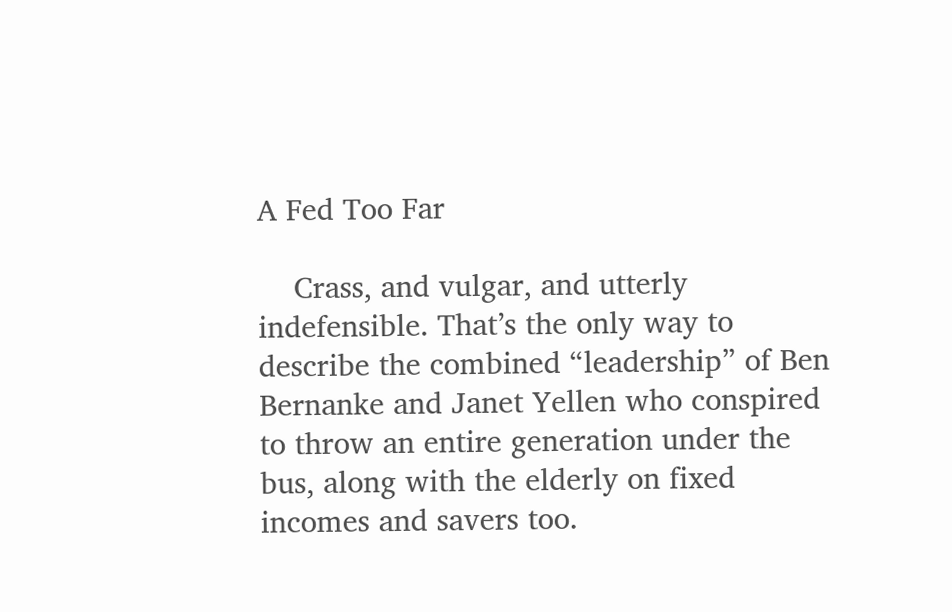A Fed Too Far

    Crass, and vulgar, and utterly indefensible. That’s the only way to describe the combined “leadership” of Ben Bernanke and Janet Yellen who conspired to throw an entire generation under the bus, along with the elderly on fixed incomes and savers too.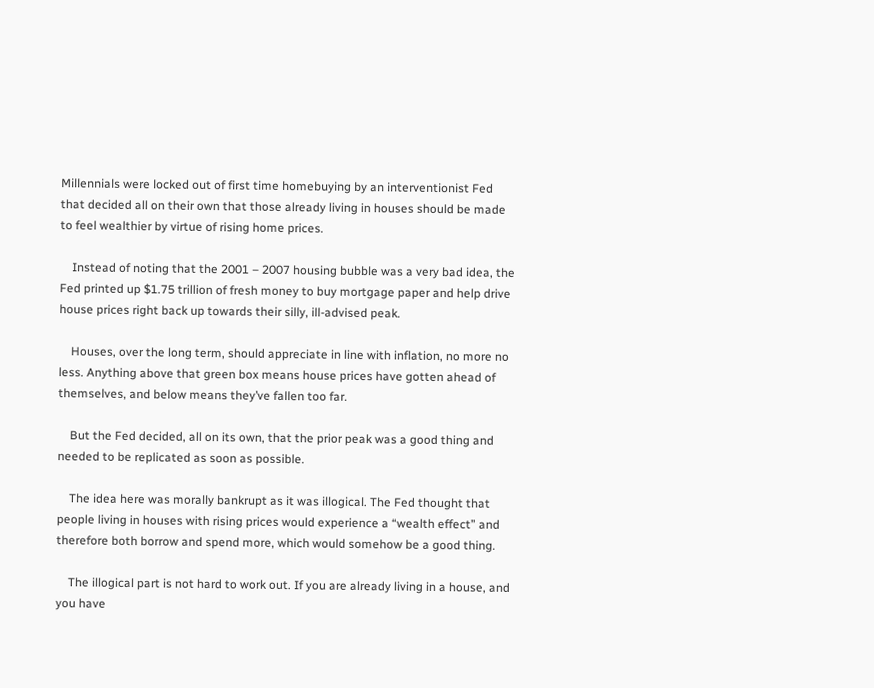Millennials were locked out of first time homebuying by an interventionist Fed that decided all on their own that those already living in houses should be made to feel wealthier by virtue of rising home prices.

    Instead of noting that the 2001 – 2007 housing bubble was a very bad idea, the Fed printed up $1.75 trillion of fresh money to buy mortgage paper and help drive house prices right back up towards their silly, ill-advised peak.

    Houses, over the long term, should appreciate in line with inflation, no more no less. Anything above that green box means house prices have gotten ahead of themselves, and below means they’ve fallen too far.

    But the Fed decided, all on its own, that the prior peak was a good thing and needed to be replicated as soon as possible.

    The idea here was morally bankrupt as it was illogical. The Fed thought that people living in houses with rising prices would experience a “wealth effect” and therefore both borrow and spend more, which would somehow be a good thing.

    The illogical part is not hard to work out. If you are already living in a house, and you have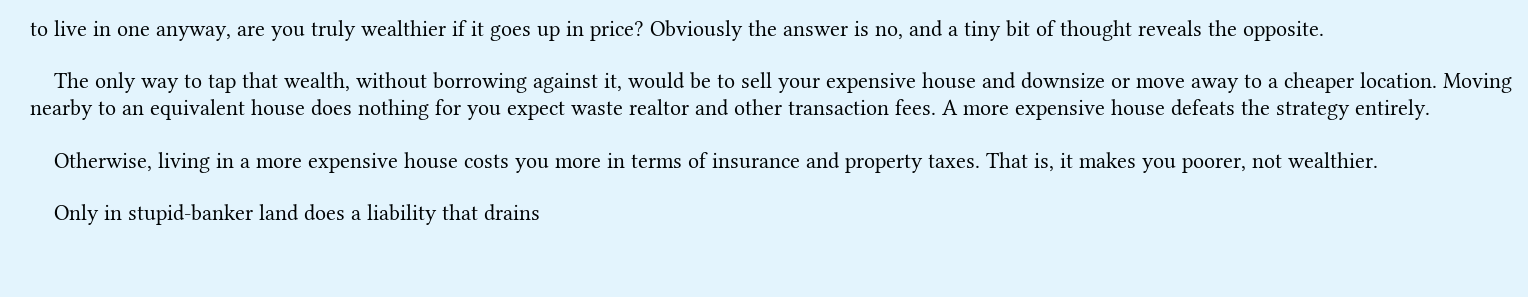to live in one anyway, are you truly wealthier if it goes up in price? Obviously the answer is no, and a tiny bit of thought reveals the opposite.

    The only way to tap that wealth, without borrowing against it, would be to sell your expensive house and downsize or move away to a cheaper location. Moving nearby to an equivalent house does nothing for you expect waste realtor and other transaction fees. A more expensive house defeats the strategy entirely.

    Otherwise, living in a more expensive house costs you more in terms of insurance and property taxes. That is, it makes you poorer, not wealthier.

    Only in stupid-banker land does a liability that drains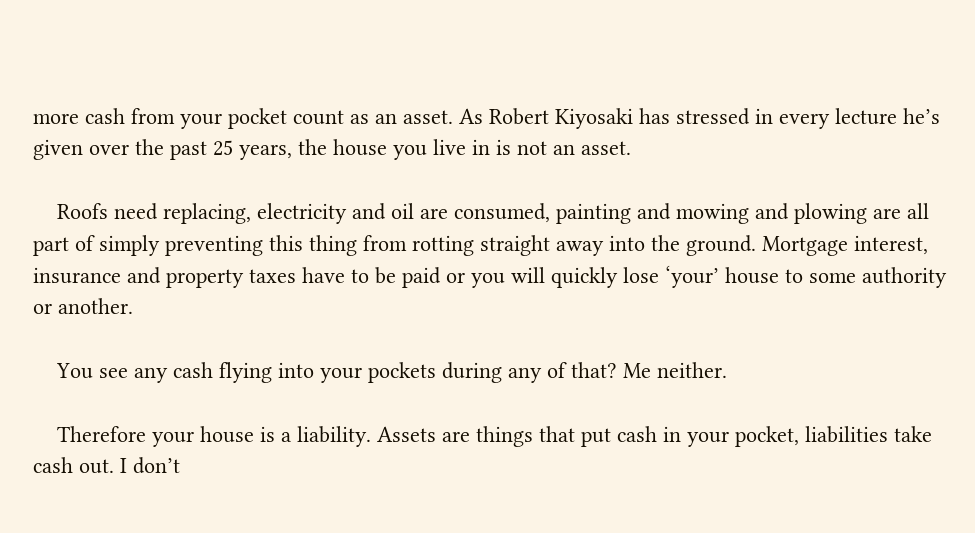more cash from your pocket count as an asset. As Robert Kiyosaki has stressed in every lecture he’s given over the past 25 years, the house you live in is not an asset.

    Roofs need replacing, electricity and oil are consumed, painting and mowing and plowing are all part of simply preventing this thing from rotting straight away into the ground. Mortgage interest, insurance and property taxes have to be paid or you will quickly lose ‘your’ house to some authority or another.

    You see any cash flying into your pockets during any of that? Me neither.

    Therefore your house is a liability. Assets are things that put cash in your pocket, liabilities take cash out. I don’t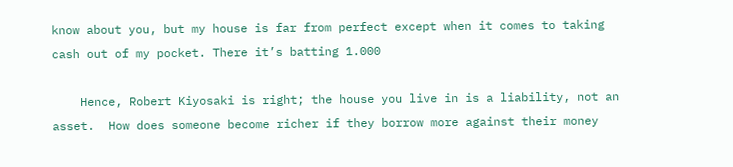know about you, but my house is far from perfect except when it comes to taking cash out of my pocket. There it’s batting 1.000

    Hence, Robert Kiyosaki is right; the house you live in is a liability, not an asset.  How does someone become richer if they borrow more against their money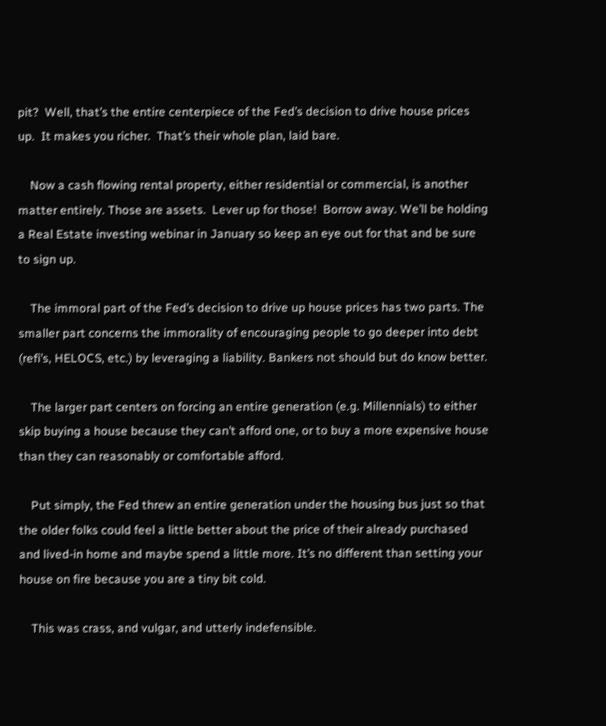pit?  Well, that’s the entire centerpiece of the Fed’s decision to drive house prices up.  It makes you richer.  That’s their whole plan, laid bare.

    Now a cash flowing rental property, either residential or commercial, is another matter entirely. Those are assets.  Lever up for those!  Borrow away. We’ll be holding a Real Estate investing webinar in January so keep an eye out for that and be sure to sign up.

    The immoral part of the Fed’s decision to drive up house prices has two parts. The smaller part concerns the immorality of encouraging people to go deeper into debt (refi’s, HELOCS, etc.) by leveraging a liability. Bankers not should but do know better.

    The larger part centers on forcing an entire generation (e.g. Millennials) to either skip buying a house because they can’t afford one, or to buy a more expensive house than they can reasonably or comfortable afford.

    Put simply, the Fed threw an entire generation under the housing bus just so that the older folks could feel a little better about the price of their already purchased and lived-in home and maybe spend a little more. It’s no different than setting your house on fire because you are a tiny bit cold.

    This was crass, and vulgar, and utterly indefensible.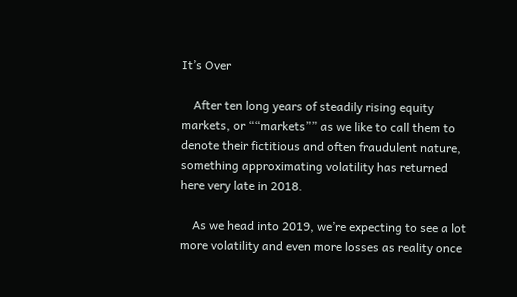It’s Over

    After ten long years of steadily rising equity markets, or ““markets”” as we like to call them to denote their fictitious and often fraudulent nature, something approximating volatility has returned here very late in 2018.

    As we head into 2019, we’re expecting to see a lot more volatility and even more losses as reality once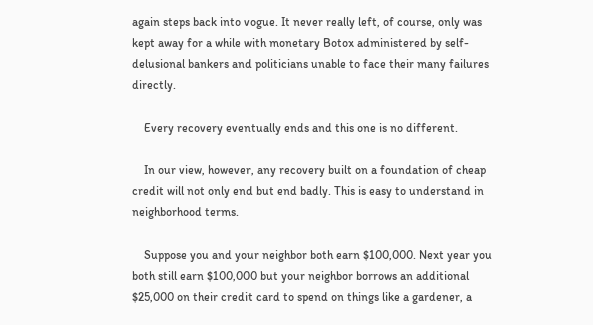again steps back into vogue. It never really left, of course, only was kept away for a while with monetary Botox administered by self-delusional bankers and politicians unable to face their many failures directly.

    Every recovery eventually ends and this one is no different.

    In our view, however, any recovery built on a foundation of cheap credit will not only end but end badly. This is easy to understand in neighborhood terms.

    Suppose you and your neighbor both earn $100,000. Next year you both still earn $100,000 but your neighbor borrows an additional $25,000 on their credit card to spend on things like a gardener, a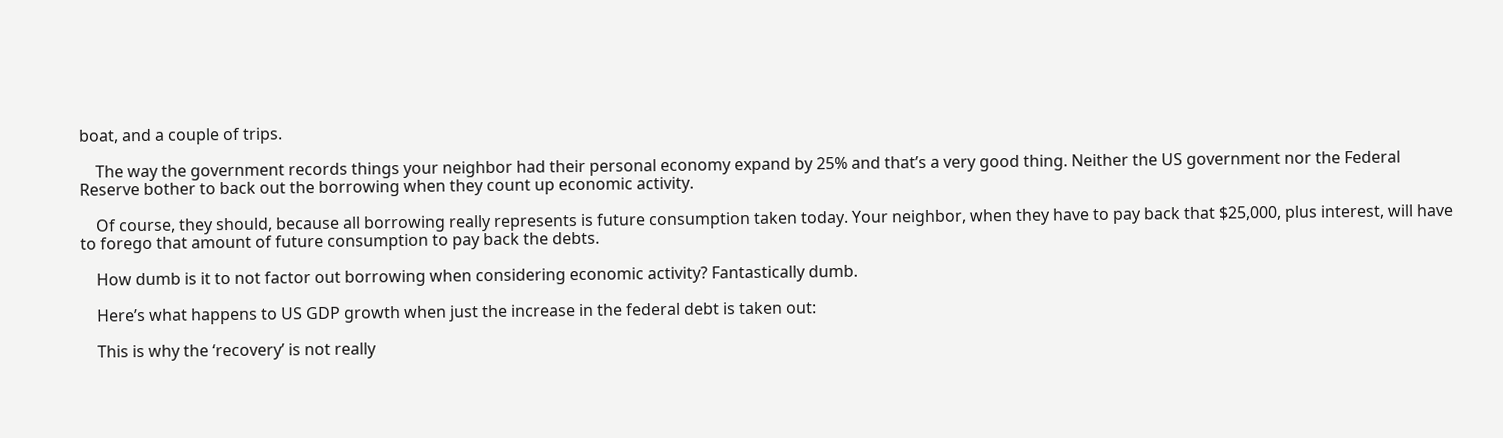boat, and a couple of trips.

    The way the government records things your neighbor had their personal economy expand by 25% and that’s a very good thing. Neither the US government nor the Federal Reserve bother to back out the borrowing when they count up economic activity.

    Of course, they should, because all borrowing really represents is future consumption taken today. Your neighbor, when they have to pay back that $25,000, plus interest, will have to forego that amount of future consumption to pay back the debts.

    How dumb is it to not factor out borrowing when considering economic activity? Fantastically dumb.

    Here’s what happens to US GDP growth when just the increase in the federal debt is taken out:

    This is why the ‘recovery’ is not really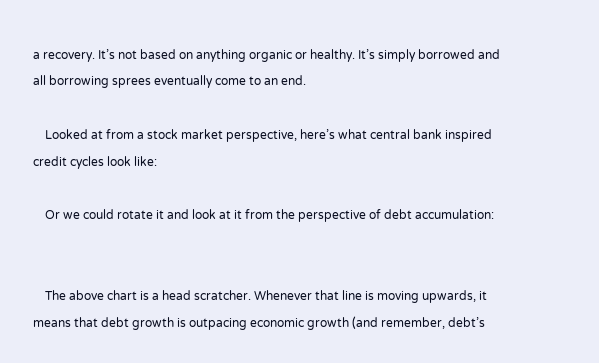a recovery. It’s not based on anything organic or healthy. It’s simply borrowed and all borrowing sprees eventually come to an end.

    Looked at from a stock market perspective, here’s what central bank inspired credit cycles look like:

    Or we could rotate it and look at it from the perspective of debt accumulation:


    The above chart is a head scratcher. Whenever that line is moving upwards, it means that debt growth is outpacing economic growth (and remember, debt’s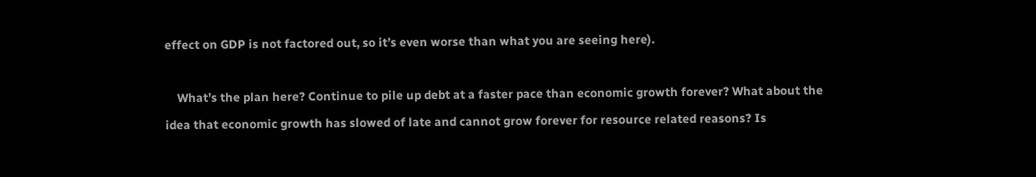effect on GDP is not factored out, so it’s even worse than what you are seeing here).

    What’s the plan here? Continue to pile up debt at a faster pace than economic growth forever? What about the idea that economic growth has slowed of late and cannot grow forever for resource related reasons? Is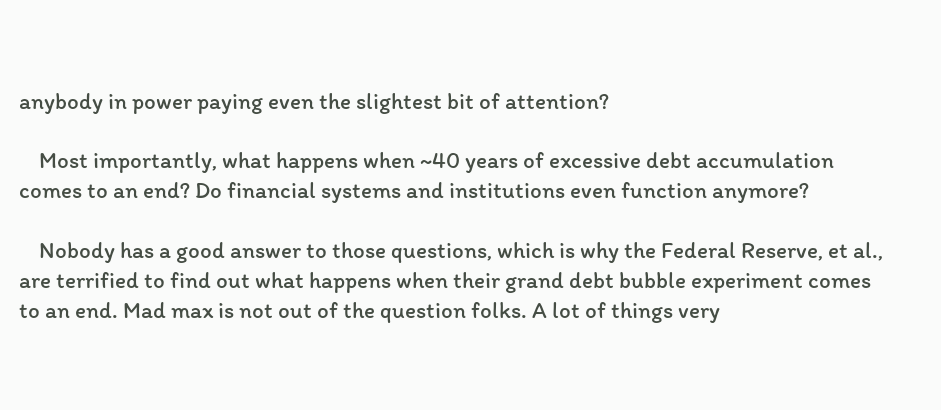anybody in power paying even the slightest bit of attention?

    Most importantly, what happens when ~40 years of excessive debt accumulation comes to an end? Do financial systems and institutions even function anymore?

    Nobody has a good answer to those questions, which is why the Federal Reserve, et al., are terrified to find out what happens when their grand debt bubble experiment comes to an end. Mad max is not out of the question folks. A lot of things very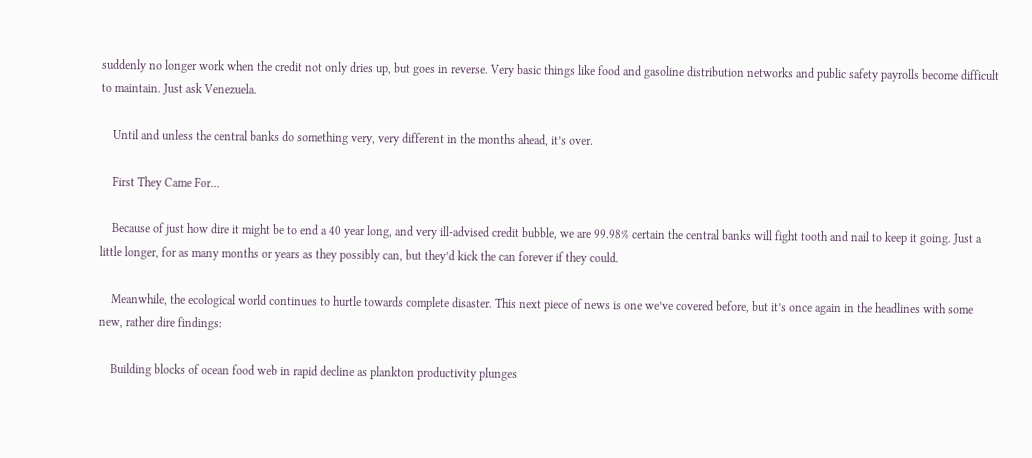suddenly no longer work when the credit not only dries up, but goes in reverse. Very basic things like food and gasoline distribution networks and public safety payrolls become difficult to maintain. Just ask Venezuela.

    Until and unless the central banks do something very, very different in the months ahead, it’s over.

    First They Came For…

    Because of just how dire it might be to end a 40 year long, and very ill-advised credit bubble, we are 99.98% certain the central banks will fight tooth and nail to keep it going. Just a little longer, for as many months or years as they possibly can, but they’d kick the can forever if they could.

    Meanwhile, the ecological world continues to hurtle towards complete disaster. This next piece of news is one we’ve covered before, but it’s once again in the headlines with some new, rather dire findings:

    Building blocks of ocean food web in rapid decline as plankton productivity plunges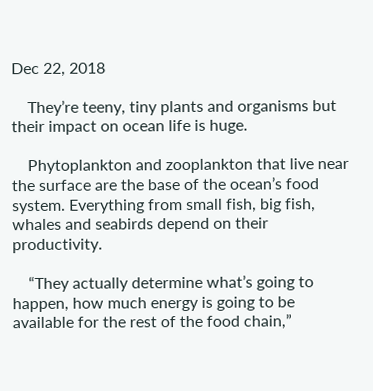Dec 22, 2018

    They’re teeny, tiny plants and organisms but their impact on ocean life is huge.

    Phytoplankton and zooplankton that live near the surface are the base of the ocean’s food system. Everything from small fish, big fish, whales and seabirds depend on their productivity.

    “They actually determine what’s going to happen, how much energy is going to be available for the rest of the food chain,”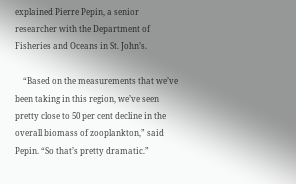explained Pierre Pepin, a senior researcher with the Department of Fisheries and Oceans in St. John’s.

    “Based on the measurements that we’ve been taking in this region, we’ve seen pretty close to 50 per cent decline in the overall biomass of zooplankton,” said Pepin. “So that’s pretty dramatic.”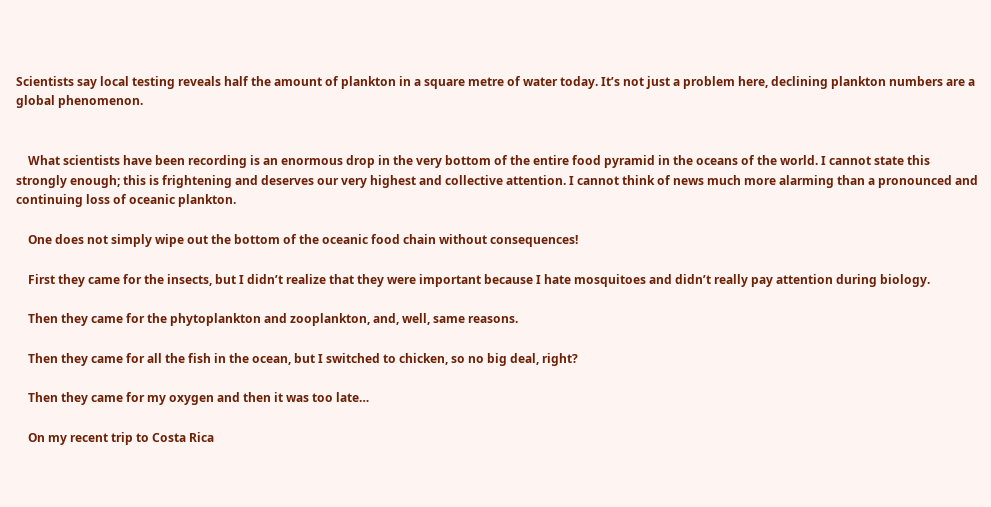Scientists say local testing reveals half the amount of plankton in a square metre of water today. It’s not just a problem here, declining plankton numbers are a global phenomenon.


    What scientists have been recording is an enormous drop in the very bottom of the entire food pyramid in the oceans of the world. I cannot state this strongly enough; this is frightening and deserves our very highest and collective attention. I cannot think of news much more alarming than a pronounced and continuing loss of oceanic plankton.

    One does not simply wipe out the bottom of the oceanic food chain without consequences!

    First they came for the insects, but I didn’t realize that they were important because I hate mosquitoes and didn’t really pay attention during biology.

    Then they came for the phytoplankton and zooplankton, and, well, same reasons.

    Then they came for all the fish in the ocean, but I switched to chicken, so no big deal, right?

    Then they came for my oxygen and then it was too late…

    On my recent trip to Costa Rica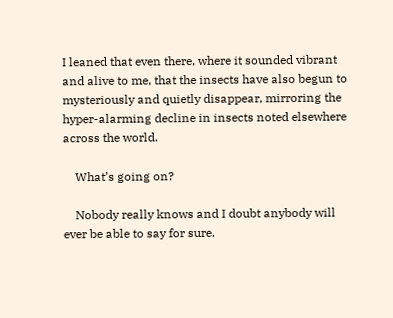I leaned that even there, where it sounded vibrant and alive to me, that the insects have also begun to mysteriously and quietly disappear, mirroring the hyper-alarming decline in insects noted elsewhere across the world.

    What’s going on?

    Nobody really knows and I doubt anybody will ever be able to say for sure.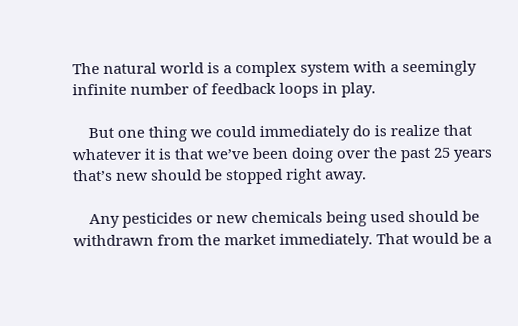The natural world is a complex system with a seemingly infinite number of feedback loops in play.

    But one thing we could immediately do is realize that whatever it is that we’ve been doing over the past 25 years that’s new should be stopped right away.

    Any pesticides or new chemicals being used should be withdrawn from the market immediately. That would be a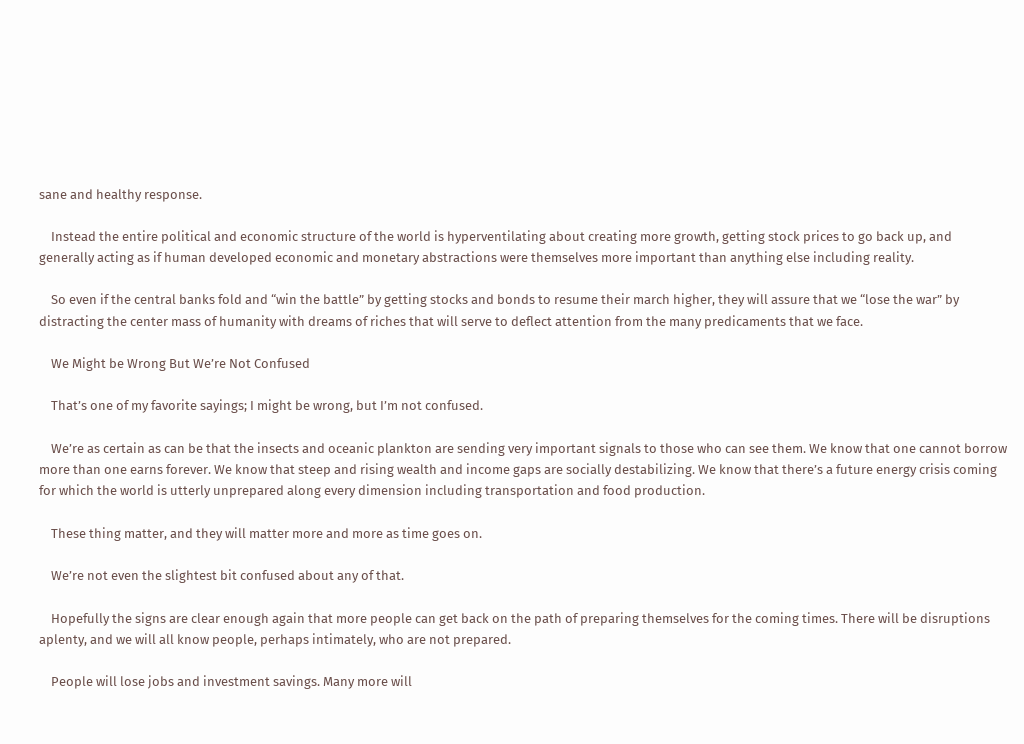sane and healthy response.

    Instead the entire political and economic structure of the world is hyperventilating about creating more growth, getting stock prices to go back up, and generally acting as if human developed economic and monetary abstractions were themselves more important than anything else including reality.

    So even if the central banks fold and “win the battle” by getting stocks and bonds to resume their march higher, they will assure that we “lose the war” by distracting the center mass of humanity with dreams of riches that will serve to deflect attention from the many predicaments that we face.

    We Might be Wrong But We’re Not Confused

    That’s one of my favorite sayings; I might be wrong, but I’m not confused.

    We’re as certain as can be that the insects and oceanic plankton are sending very important signals to those who can see them. We know that one cannot borrow more than one earns forever. We know that steep and rising wealth and income gaps are socially destabilizing. We know that there’s a future energy crisis coming for which the world is utterly unprepared along every dimension including transportation and food production.

    These thing matter, and they will matter more and more as time goes on.

    We’re not even the slightest bit confused about any of that.

    Hopefully the signs are clear enough again that more people can get back on the path of preparing themselves for the coming times. There will be disruptions aplenty, and we will all know people, perhaps intimately, who are not prepared.

    People will lose jobs and investment savings. Many more will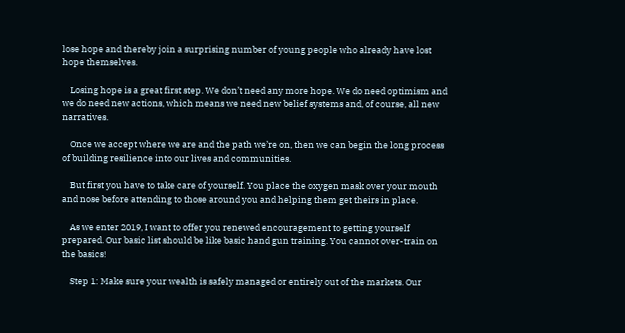lose hope and thereby join a surprising number of young people who already have lost hope themselves.

    Losing hope is a great first step. We don’t need any more hope. We do need optimism and we do need new actions, which means we need new belief systems and, of course, all new narratives.

    Once we accept where we are and the path we’re on, then we can begin the long process of building resilience into our lives and communities.

    But first you have to take care of yourself. You place the oxygen mask over your mouth and nose before attending to those around you and helping them get theirs in place.

    As we enter 2019, I want to offer you renewed encouragement to getting yourself prepared. Our basic list should be like basic hand gun training. You cannot over-train on the basics!

    Step 1: Make sure your wealth is safely managed or entirely out of the markets. Our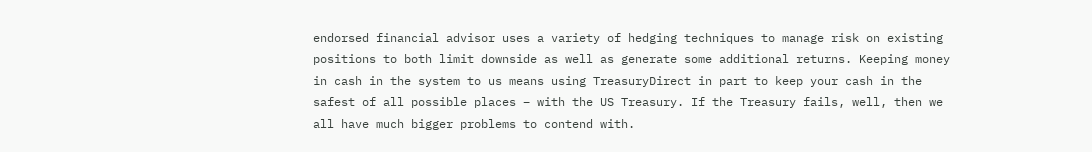endorsed financial advisor uses a variety of hedging techniques to manage risk on existing positions to both limit downside as well as generate some additional returns. Keeping money in cash in the system to us means using TreasuryDirect in part to keep your cash in the safest of all possible places – with the US Treasury. If the Treasury fails, well, then we all have much bigger problems to contend with.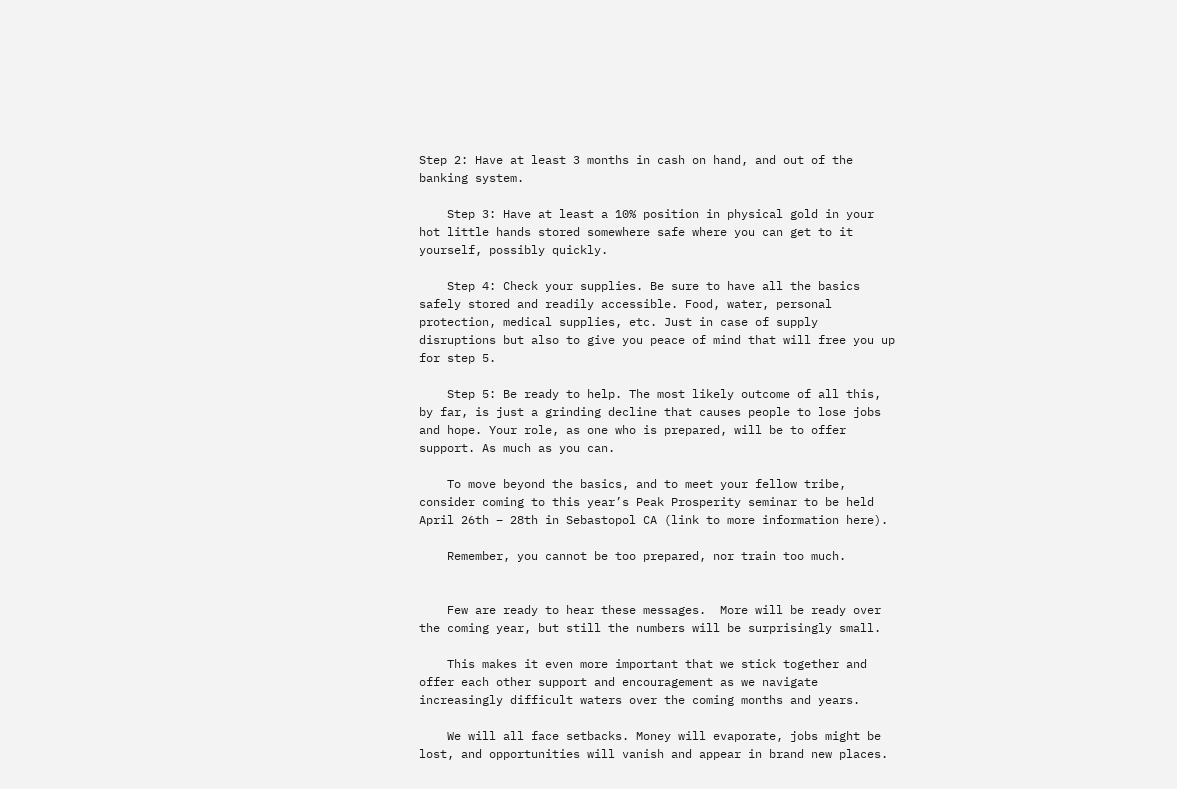Step 2: Have at least 3 months in cash on hand, and out of the banking system.

    Step 3: Have at least a 10% position in physical gold in your hot little hands stored somewhere safe where you can get to it yourself, possibly quickly.

    Step 4: Check your supplies. Be sure to have all the basics safely stored and readily accessible. Food, water, personal protection, medical supplies, etc. Just in case of supply disruptions but also to give you peace of mind that will free you up for step 5.

    Step 5: Be ready to help. The most likely outcome of all this, by far, is just a grinding decline that causes people to lose jobs and hope. Your role, as one who is prepared, will be to offer support. As much as you can.

    To move beyond the basics, and to meet your fellow tribe, consider coming to this year’s Peak Prosperity seminar to be held April 26th – 28th in Sebastopol CA (link to more information here).

    Remember, you cannot be too prepared, nor train too much.


    Few are ready to hear these messages.  More will be ready over the coming year, but still the numbers will be surprisingly small.

    This makes it even more important that we stick together and offer each other support and encouragement as we navigate increasingly difficult waters over the coming months and years.

    We will all face setbacks. Money will evaporate, jobs might be lost, and opportunities will vanish and appear in brand new places.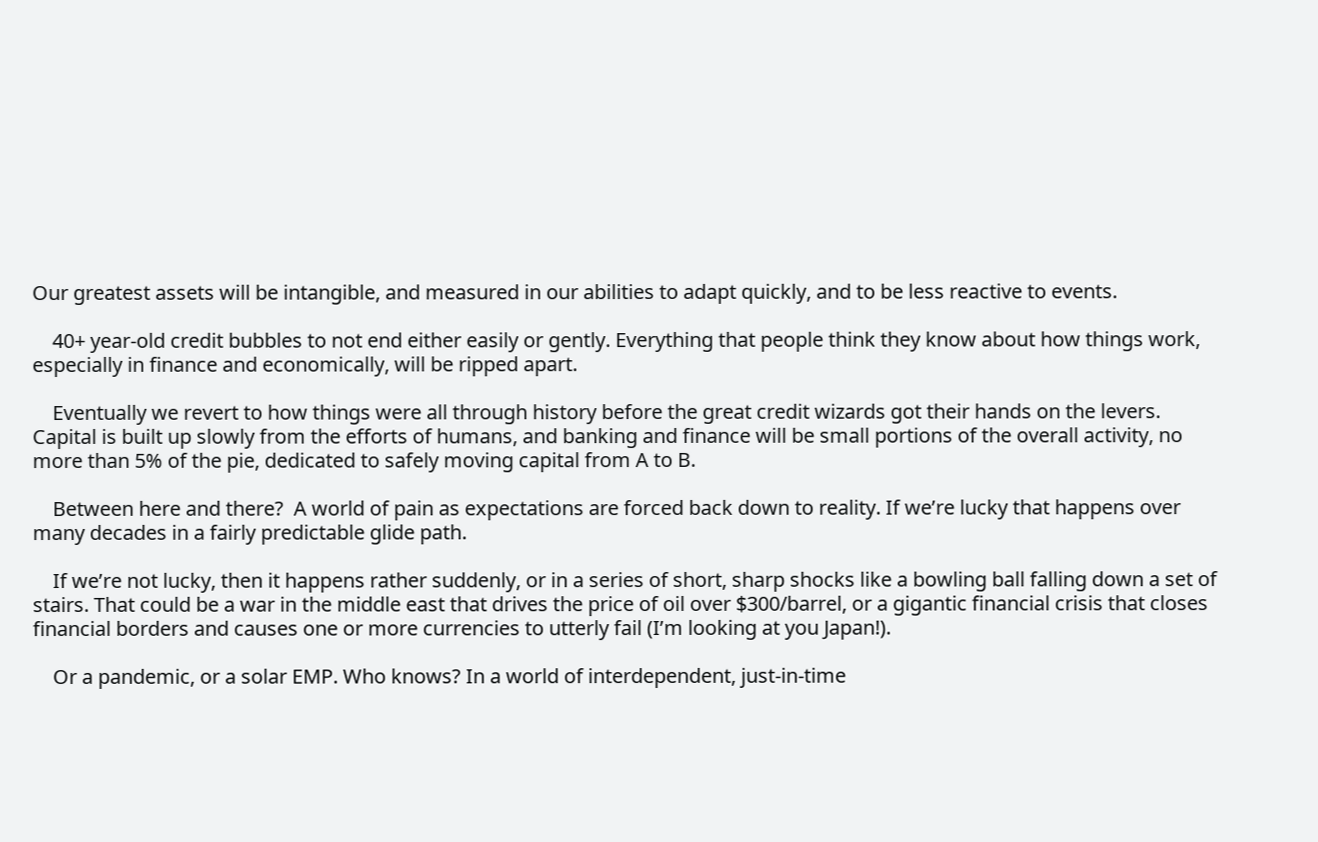Our greatest assets will be intangible, and measured in our abilities to adapt quickly, and to be less reactive to events.

    40+ year-old credit bubbles to not end either easily or gently. Everything that people think they know about how things work, especially in finance and economically, will be ripped apart.

    Eventually we revert to how things were all through history before the great credit wizards got their hands on the levers. Capital is built up slowly from the efforts of humans, and banking and finance will be small portions of the overall activity, no more than 5% of the pie, dedicated to safely moving capital from A to B.

    Between here and there?  A world of pain as expectations are forced back down to reality. If we’re lucky that happens over many decades in a fairly predictable glide path.

    If we’re not lucky, then it happens rather suddenly, or in a series of short, sharp shocks like a bowling ball falling down a set of stairs. That could be a war in the middle east that drives the price of oil over $300/barrel, or a gigantic financial crisis that closes financial borders and causes one or more currencies to utterly fail (I’m looking at you Japan!).

    Or a pandemic, or a solar EMP. Who knows? In a world of interdependent, just-in-time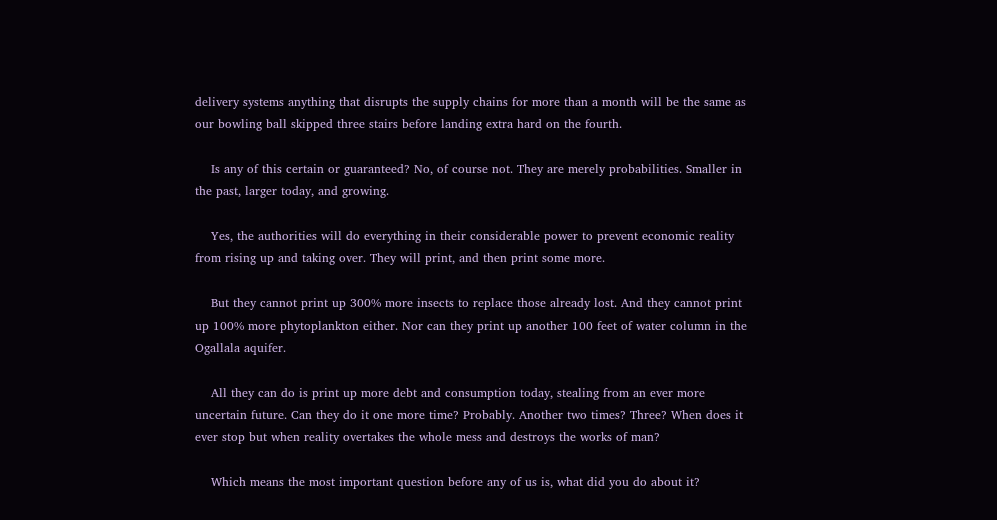delivery systems anything that disrupts the supply chains for more than a month will be the same as our bowling ball skipped three stairs before landing extra hard on the fourth.

    Is any of this certain or guaranteed? No, of course not. They are merely probabilities. Smaller in the past, larger today, and growing.

    Yes, the authorities will do everything in their considerable power to prevent economic reality from rising up and taking over. They will print, and then print some more.

    But they cannot print up 300% more insects to replace those already lost. And they cannot print up 100% more phytoplankton either. Nor can they print up another 100 feet of water column in the Ogallala aquifer.

    All they can do is print up more debt and consumption today, stealing from an ever more uncertain future. Can they do it one more time? Probably. Another two times? Three? When does it ever stop but when reality overtakes the whole mess and destroys the works of man?

    Which means the most important question before any of us is, what did you do about it?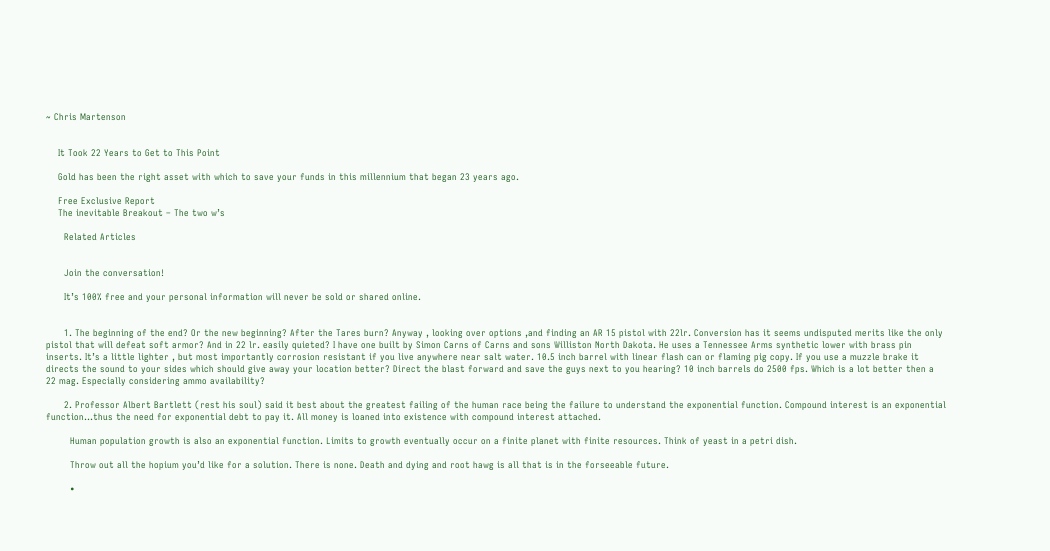~ Chris Martenson


    It Took 22 Years to Get to This Point

    Gold has been the right asset with which to save your funds in this millennium that began 23 years ago.

    Free Exclusive Report
    The inevitable Breakout – The two w’s

      Related Articles


      Join the conversation!

      It’s 100% free and your personal information will never be sold or shared online.


      1. The beginning of the end? Or the new beginning? After the Tares burn? Anyway , looking over options ,and finding an AR 15 pistol with 22lr. Conversion has it seems undisputed merits like the only pistol that will defeat soft armor? And in 22 lr. easily quieted? I have one built by Simon Carns of Carns and sons Williston North Dakota. He uses a Tennessee Arms synthetic lower with brass pin inserts. It’s a little lighter , but most importantly corrosion resistant if you live anywhere near salt water. 10.5 inch barrel with linear flash can or flaming pig copy. If you use a muzzle brake it directs the sound to your sides which should give away your location better? Direct the blast forward and save the guys next to you hearing? 10 inch barrels do 2500 fps. Which is a lot better then a 22 mag. Especially considering ammo availability?

      2. Professor Albert Bartlett (rest his soul) said it best about the greatest failing of the human race being the failure to understand the exponential function. Compound interest is an exponential function…thus the need for exponential debt to pay it. All money is loaned into existence with compound interest attached.

        Human population growth is also an exponential function. Limits to growth eventually occur on a finite planet with finite resources. Think of yeast in a petri dish.

        Throw out all the hopium you’d like for a solution. There is none. Death and dying and root hawg is all that is in the forseeable future.

        •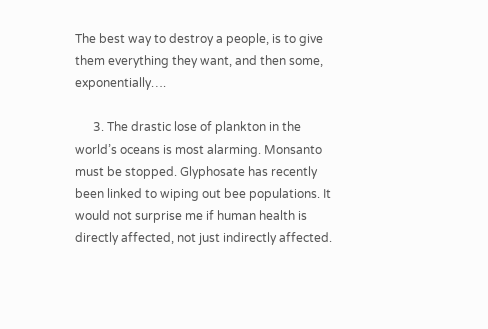The best way to destroy a people, is to give them everything they want, and then some, exponentially….

      3. The drastic lose of plankton in the world’s oceans is most alarming. Monsanto must be stopped. Glyphosate has recently been linked to wiping out bee populations. It would not surprise me if human health is directly affected, not just indirectly affected.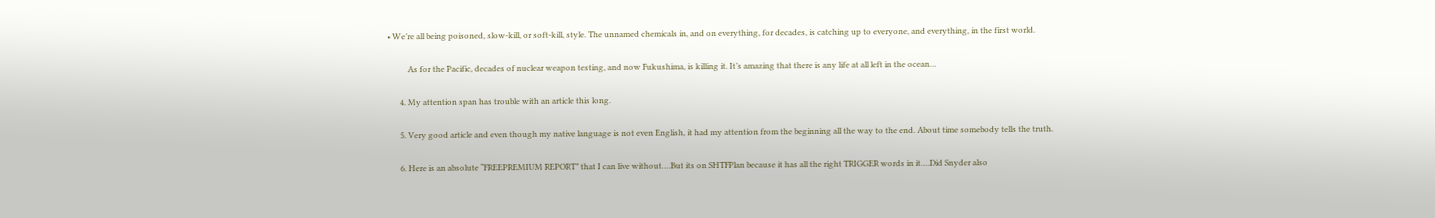• We’re all being poisoned, slow-kill, or soft-kill, style. The unnamed chemicals in, and on everything, for decades, is catching up to everyone, and everything, in the first world.

          As for the Pacific, decades of nuclear weapon testing, and now Fukushima, is killing it. It’s amazing that there is any life at all left in the ocean…

      4. My attention span has trouble with an article this long.

      5. Very good article and even though my native language is not even English, it had my attention from the beginning all the way to the end. About time somebody tells the truth.

      6. Here is an absolute “FREEPREMIUM REPORT” that I can live without….But its on SHTFPlan because it has all the right TRIGGER words in it….Did Snyder also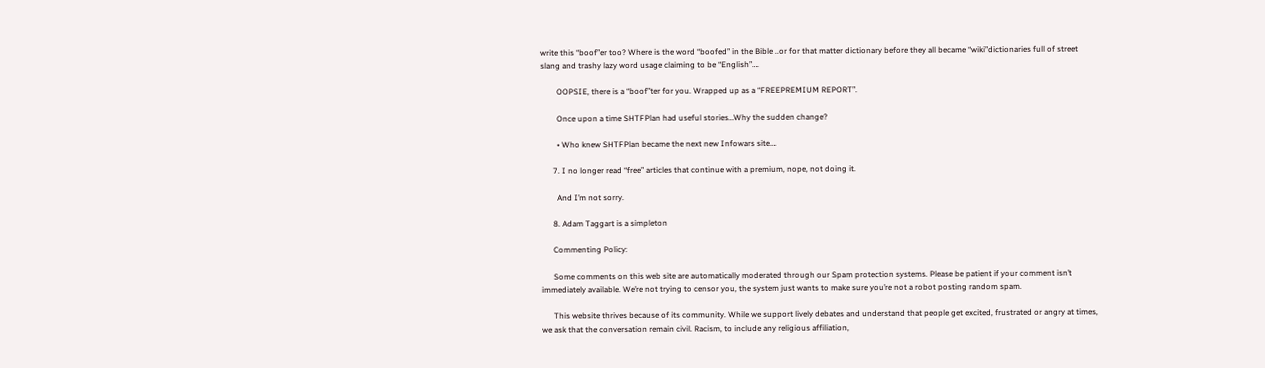write this “boof”er too? Where is the word “boofed” in the Bible ..or for that matter dictionary before they all became “wiki”dictionaries full of street slang and trashy lazy word usage claiming to be “English”….

        OOPSIE, there is a “boof”ter for you. Wrapped up as a “FREEPREMIUM REPORT”.

        Once upon a time SHTFPlan had useful stories…Why the sudden change?

        • Who knew SHTFPlan became the next new Infowars site….

      7. I no longer read “free” articles that continue with a premium, nope, not doing it.

        And I’m not sorry.

      8. Adam Taggart is a simpleton

      Commenting Policy:

      Some comments on this web site are automatically moderated through our Spam protection systems. Please be patient if your comment isn’t immediately available. We’re not trying to censor you, the system just wants to make sure you’re not a robot posting random spam.

      This website thrives because of its community. While we support lively debates and understand that people get excited, frustrated or angry at times, we ask that the conversation remain civil. Racism, to include any religious affiliation,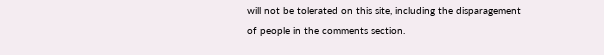will not be tolerated on this site, including the disparagement of people in the comments section.